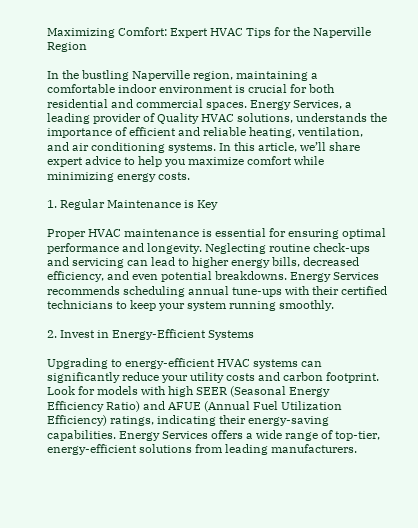Maximizing Comfort: Expert HVAC Tips for the Naperville Region

In the bustling Naperville region, maintaining a comfortable indoor environment is crucial for both residential and commercial spaces. Energy Services, a leading provider of Quality HVAC solutions, understands the importance of efficient and reliable heating, ventilation, and air conditioning systems. In this article, we’ll share expert advice to help you maximize comfort while minimizing energy costs.

1. Regular Maintenance is Key

Proper HVAC maintenance is essential for ensuring optimal performance and longevity. Neglecting routine check-ups and servicing can lead to higher energy bills, decreased efficiency, and even potential breakdowns. Energy Services recommends scheduling annual tune-ups with their certified technicians to keep your system running smoothly.

2. Invest in Energy-Efficient Systems

Upgrading to energy-efficient HVAC systems can significantly reduce your utility costs and carbon footprint. Look for models with high SEER (Seasonal Energy Efficiency Ratio) and AFUE (Annual Fuel Utilization Efficiency) ratings, indicating their energy-saving capabilities. Energy Services offers a wide range of top-tier, energy-efficient solutions from leading manufacturers.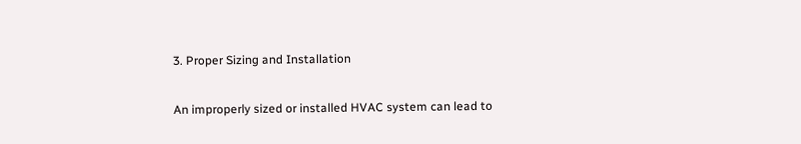3. Proper Sizing and Installation

An improperly sized or installed HVAC system can lead to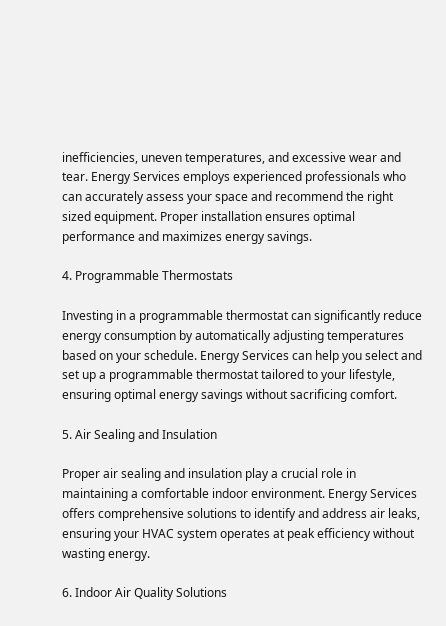inefficiencies, uneven temperatures, and excessive wear and tear. Energy Services employs experienced professionals who can accurately assess your space and recommend the right sized equipment. Proper installation ensures optimal performance and maximizes energy savings.

4. Programmable Thermostats

Investing in a programmable thermostat can significantly reduce energy consumption by automatically adjusting temperatures based on your schedule. Energy Services can help you select and set up a programmable thermostat tailored to your lifestyle, ensuring optimal energy savings without sacrificing comfort.

5. Air Sealing and Insulation

Proper air sealing and insulation play a crucial role in maintaining a comfortable indoor environment. Energy Services offers comprehensive solutions to identify and address air leaks, ensuring your HVAC system operates at peak efficiency without wasting energy.

6. Indoor Air Quality Solutions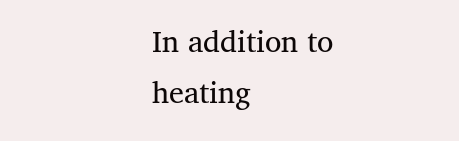In addition to heating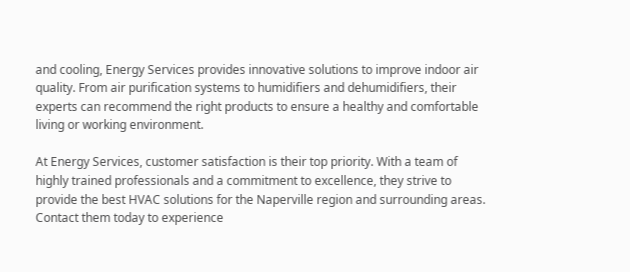and cooling, Energy Services provides innovative solutions to improve indoor air quality. From air purification systems to humidifiers and dehumidifiers, their experts can recommend the right products to ensure a healthy and comfortable living or working environment.

At Energy Services, customer satisfaction is their top priority. With a team of highly trained professionals and a commitment to excellence, they strive to provide the best HVAC solutions for the Naperville region and surrounding areas. Contact them today to experience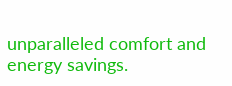unparalleled comfort and energy savings.